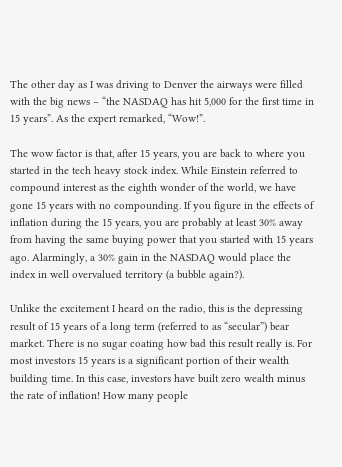The other day as I was driving to Denver the airways were filled with the big news – “the NASDAQ has hit 5,000 for the first time in 15 years”. As the expert remarked, “Wow!”.

The wow factor is that, after 15 years, you are back to where you started in the tech heavy stock index. While Einstein referred to compound interest as the eighth wonder of the world, we have gone 15 years with no compounding. If you figure in the effects of inflation during the 15 years, you are probably at least 30% away from having the same buying power that you started with 15 years ago. Alarmingly, a 30% gain in the NASDAQ would place the index in well overvalued territory (a bubble again?).

Unlike the excitement I heard on the radio, this is the depressing result of 15 years of a long term (referred to as “secular”) bear market. There is no sugar coating how bad this result really is. For most investors 15 years is a significant portion of their wealth building time. In this case, investors have built zero wealth minus the rate of inflation! How many people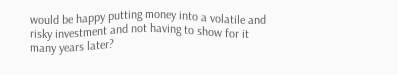would be happy putting money into a volatile and risky investment and not having to show for it many years later?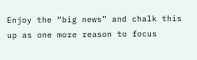Enjoy the “big news” and chalk this up as one more reason to focus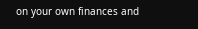on your own finances and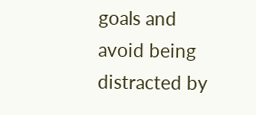goals and avoid being distracted by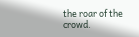the roar of the crowd.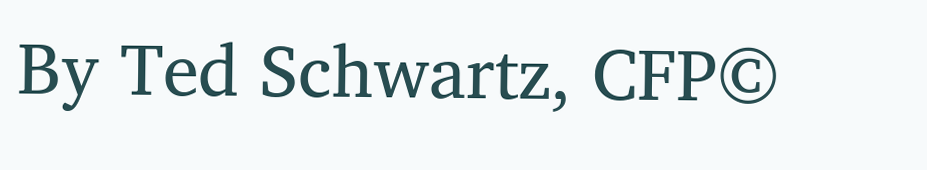By Ted Schwartz, CFP©